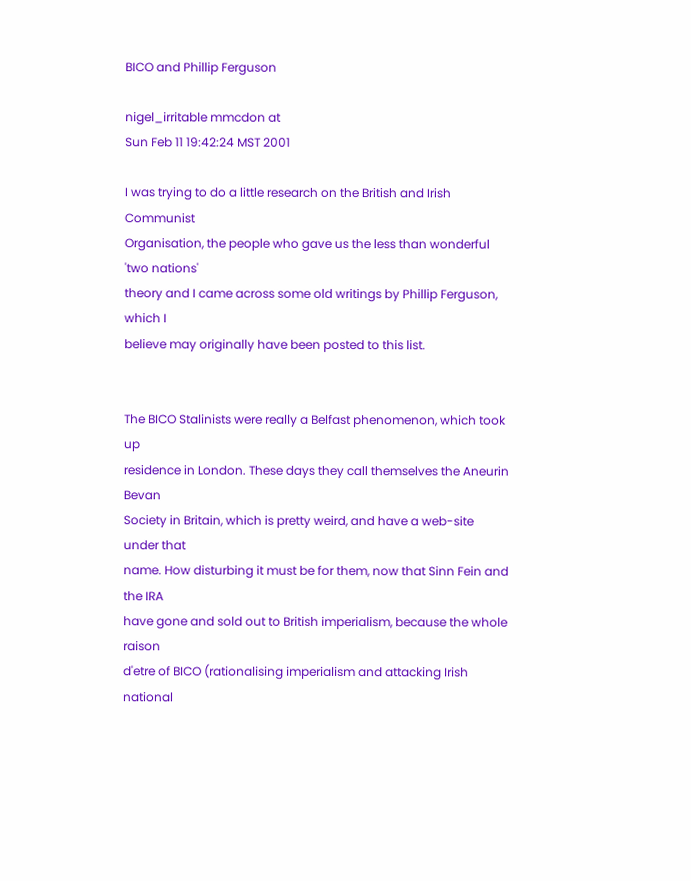BICO and Phillip Ferguson

nigel_irritable mmcdon at
Sun Feb 11 19:42:24 MST 2001

I was trying to do a little research on the British and Irish Communist
Organisation, the people who gave us the less than wonderful 'two nations'
theory and I came across some old writings by Phillip Ferguson, which I
believe may originally have been posted to this list.


The BICO Stalinists were really a Belfast phenomenon, which took up
residence in London. These days they call themselves the Aneurin Bevan
Society in Britain, which is pretty weird, and have a web-site under that
name. How disturbing it must be for them, now that Sinn Fein and the IRA
have gone and sold out to British imperialism, because the whole raison
d'etre of BICO (rationalising imperialism and attacking Irish national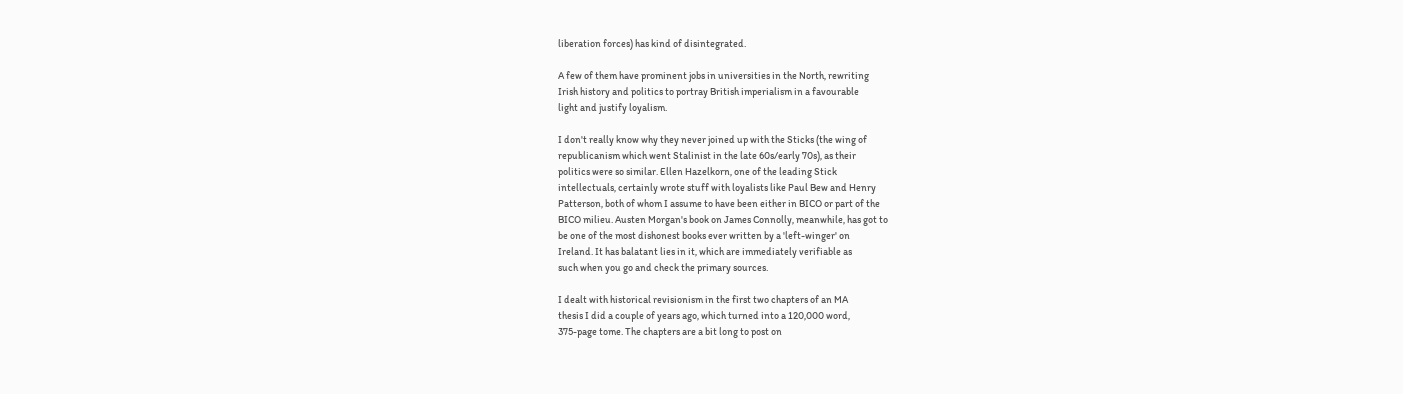liberation forces) has kind of disintegrated.

A few of them have prominent jobs in universities in the North, rewriting
Irish history and politics to portray British imperialism in a favourable
light and justify loyalism.

I don't really know why they never joined up with the Sticks (the wing of
republicanism which went Stalinist in the late 60s/early 70s), as their
politics were so similar. Ellen Hazelkorn, one of the leading Stick
intellectuals, certainly wrote stuff with loyalists like Paul Bew and Henry
Patterson, both of whom I assume to have been either in BICO or part of the
BICO milieu. Austen Morgan's book on James Connolly, meanwhile, has got to
be one of the most dishonest books ever written by a 'left-winger' on
Ireland. It has balatant lies in it, which are immediately verifiable as
such when you go and check the primary sources.

I dealt with historical revisionism in the first two chapters of an MA
thesis I did a couple of years ago, which turned into a 120,000 word,
375-page tome. The chapters are a bit long to post on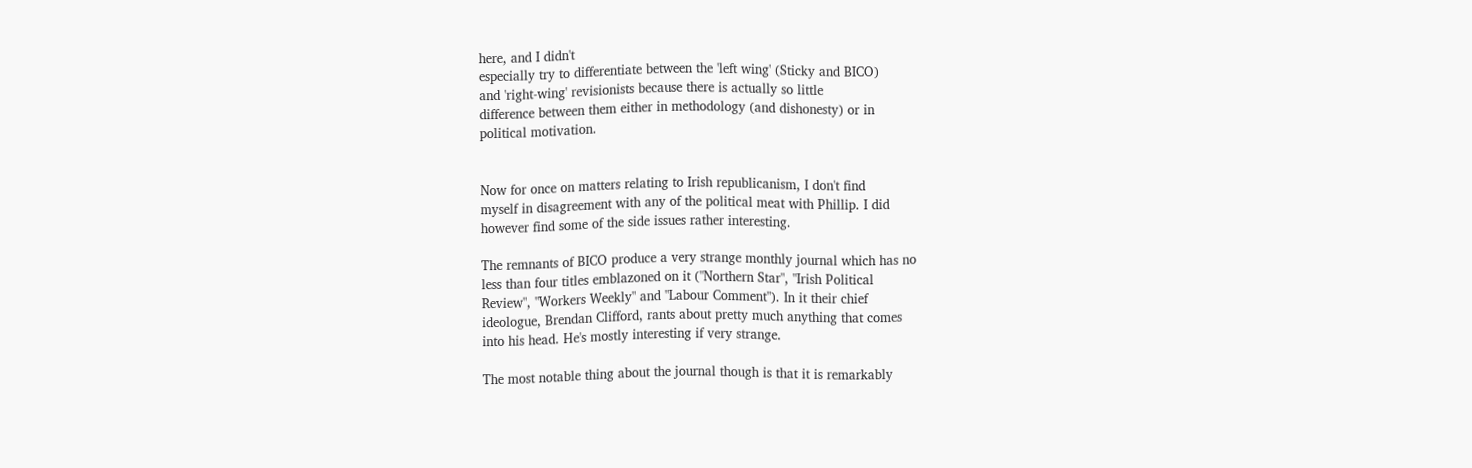here, and I didn't
especially try to differentiate between the 'left wing' (Sticky and BICO)
and 'right-wing' revisionists because there is actually so little
difference between them either in methodology (and dishonesty) or in
political motivation.


Now for once on matters relating to Irish republicanism, I don't find
myself in disagreement with any of the political meat with Phillip. I did
however find some of the side issues rather interesting.

The remnants of BICO produce a very strange monthly journal which has no
less than four titles emblazoned on it ("Northern Star", "Irish Political
Review", "Workers Weekly" and "Labour Comment"). In it their chief
ideologue, Brendan Clifford, rants about pretty much anything that comes
into his head. He's mostly interesting if very strange.

The most notable thing about the journal though is that it is remarkably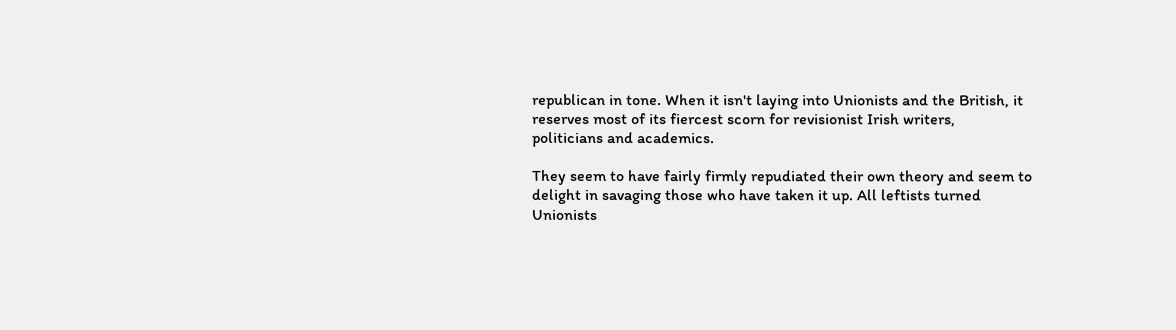republican in tone. When it isn't laying into Unionists and the British, it
reserves most of its fiercest scorn for revisionist Irish writers,
politicians and academics.

They seem to have fairly firmly repudiated their own theory and seem to
delight in savaging those who have taken it up. All leftists turned
Unionists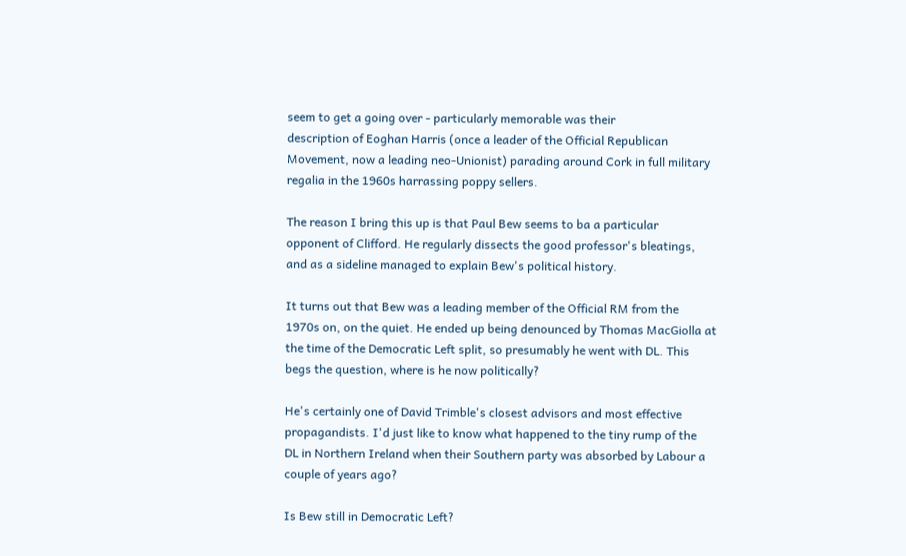seem to get a going over - particularly memorable was their
description of Eoghan Harris (once a leader of the Official Republican
Movement, now a leading neo-Unionist) parading around Cork in full military
regalia in the 1960s harrassing poppy sellers.

The reason I bring this up is that Paul Bew seems to ba a particular
opponent of Clifford. He regularly dissects the good professor's bleatings,
and as a sideline managed to explain Bew's political history.

It turns out that Bew was a leading member of the Official RM from the
1970s on, on the quiet. He ended up being denounced by Thomas MacGiolla at
the time of the Democratic Left split, so presumably he went with DL. This
begs the question, where is he now politically?

He's certainly one of David Trimble's closest advisors and most effective
propagandists. I'd just like to know what happened to the tiny rump of the
DL in Northern Ireland when their Southern party was absorbed by Labour a
couple of years ago?

Is Bew still in Democratic Left?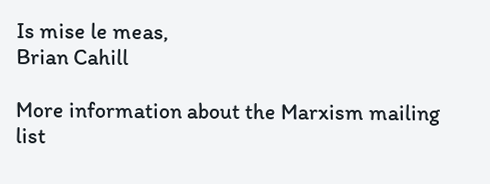Is mise le meas,
Brian Cahill

More information about the Marxism mailing list